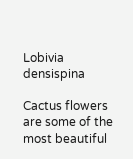Lobivia densispina

Cactus flowers are some of the most beautiful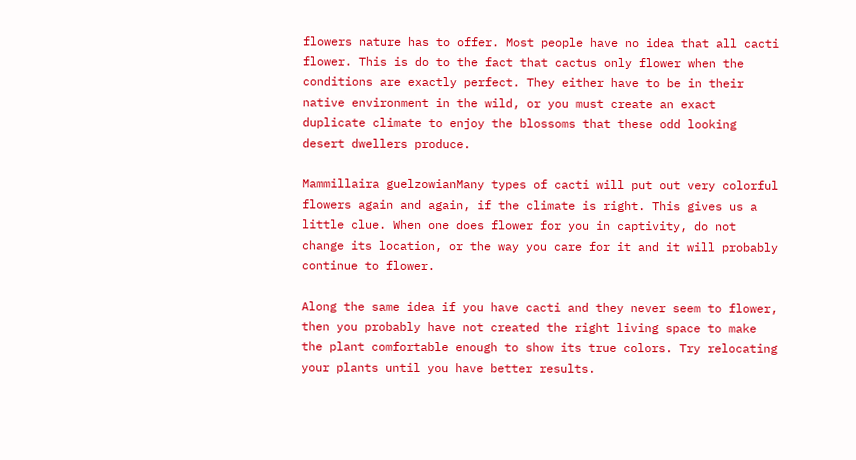flowers nature has to offer. Most people have no idea that all cacti flower. This is do to the fact that cactus only flower when the conditions are exactly perfect. They either have to be in their native environment in the wild, or you must create an exact duplicate climate to enjoy the blossoms that these odd looking desert dwellers produce.

Mammillaira guelzowianMany types of cacti will put out very colorful flowers again and again, if the climate is right. This gives us a little clue. When one does flower for you in captivity, do not change its location, or the way you care for it and it will probably continue to flower.

Along the same idea if you have cacti and they never seem to flower, then you probably have not created the right living space to make the plant comfortable enough to show its true colors. Try relocating your plants until you have better results.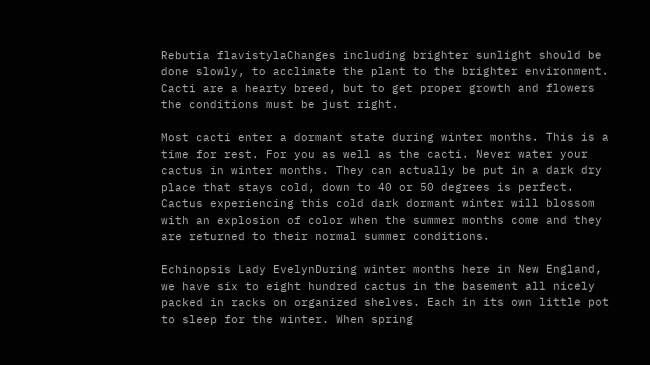Rebutia flavistylaChanges including brighter sunlight should be done slowly, to acclimate the plant to the brighter environment. Cacti are a hearty breed, but to get proper growth and flowers the conditions must be just right.

Most cacti enter a dormant state during winter months. This is a time for rest. For you as well as the cacti. Never water your cactus in winter months. They can actually be put in a dark dry place that stays cold, down to 40 or 50 degrees is perfect. Cactus experiencing this cold dark dormant winter will blossom with an explosion of color when the summer months come and they are returned to their normal summer conditions.

Echinopsis Lady EvelynDuring winter months here in New England, we have six to eight hundred cactus in the basement all nicely packed in racks on organized shelves. Each in its own little pot to sleep for the winter. When spring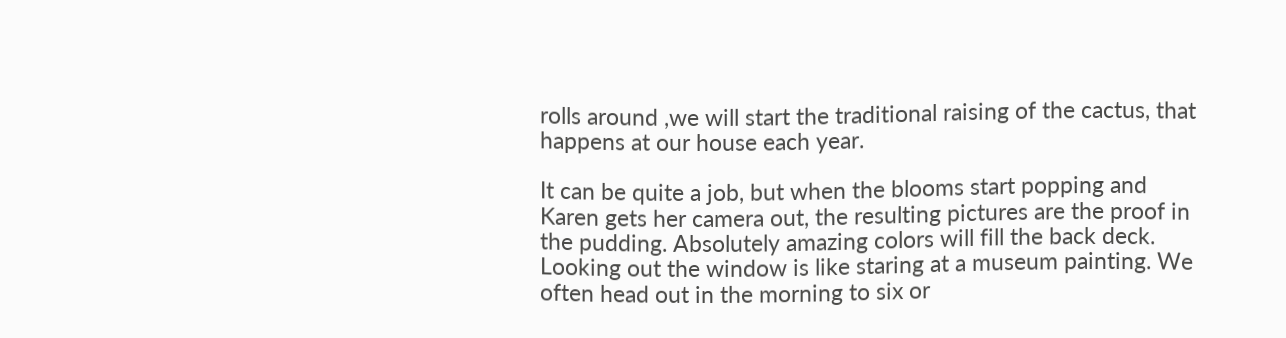rolls around ,we will start the traditional raising of the cactus, that happens at our house each year.

It can be quite a job, but when the blooms start popping and Karen gets her camera out, the resulting pictures are the proof in the pudding. Absolutely amazing colors will fill the back deck. Looking out the window is like staring at a museum painting. We often head out in the morning to six or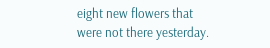eight new flowers that were not there yesterday.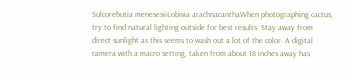Sulcorebutia menesesiiLobivia arachnacanthaWhen photographing cactus, try to find natural lighting outside for best results. Stay away from direct sunlight as this seems to wash out a lot of the color. A digital camera with a macro setting, taken from about 18 inches away has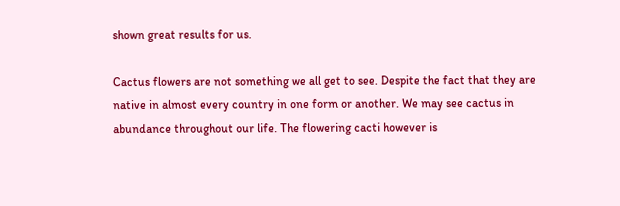shown great results for us.

Cactus flowers are not something we all get to see. Despite the fact that they are native in almost every country in one form or another. We may see cactus in abundance throughout our life. The flowering cacti however is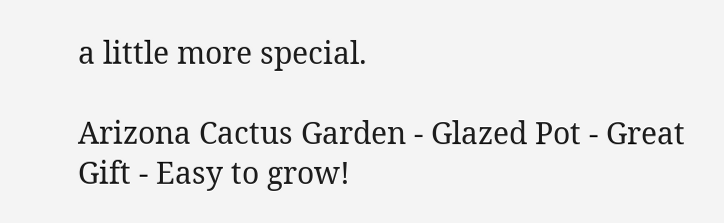a little more special.

Arizona Cactus Garden - Glazed Pot - Great Gift - Easy to grow!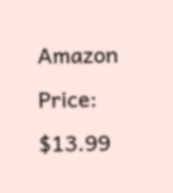Amazon Price: $13.99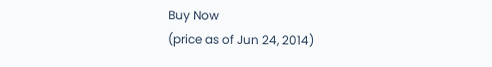Buy Now
(price as of Jun 24, 2014)